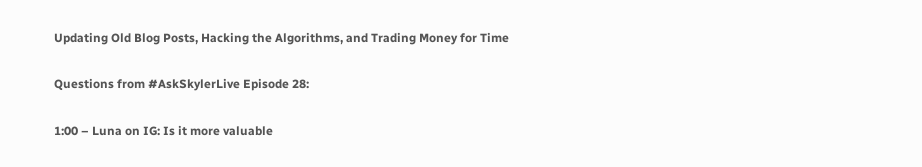Updating Old Blog Posts, Hacking the Algorithms, and Trading Money for Time

Questions from #AskSkylerLive Episode 28:

1:00 – Luna on IG: Is it more valuable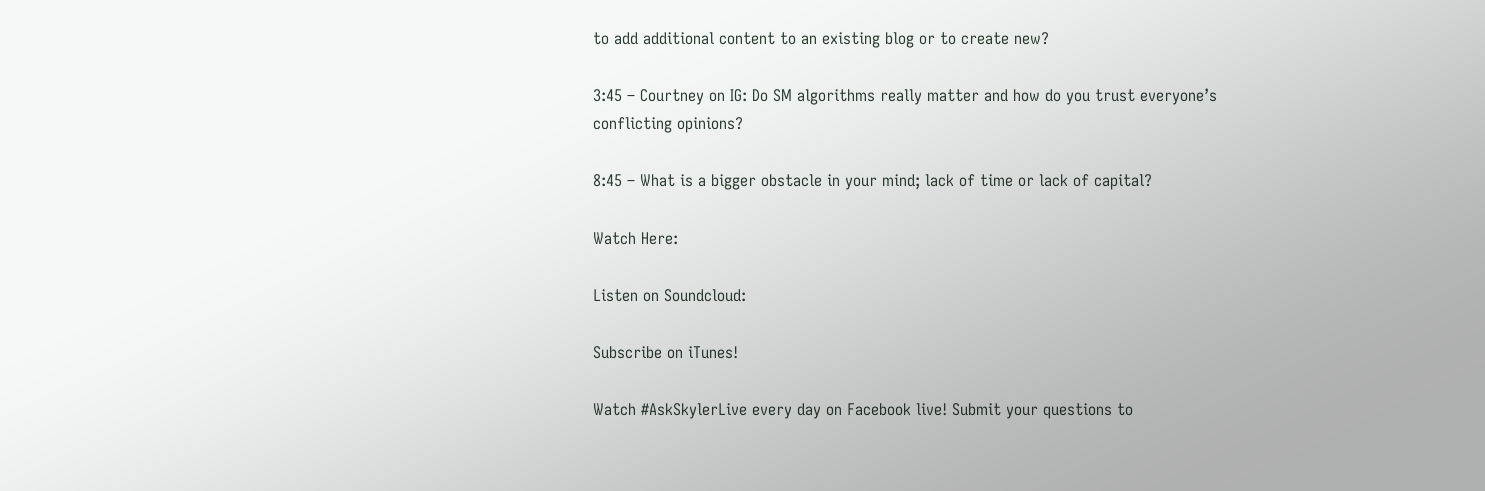to add additional content to an existing blog or to create new?

3:45 – Courtney on IG: Do SM algorithms really matter and how do you trust everyone’s conflicting opinions?

8:45 – What is a bigger obstacle in your mind; lack of time or lack of capital?

Watch Here:

Listen on Soundcloud:

Subscribe on iTunes!

Watch #AskSkylerLive every day on Facebook live! Submit your questions to